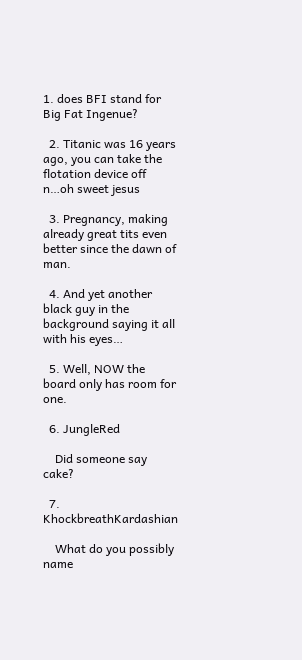1. does BFI stand for Big Fat Ingenue?

  2. Titanic was 16 years ago, you can take the flotation device off n…oh sweet jesus

  3. Pregnancy, making already great tits even better since the dawn of man.

  4. And yet another black guy in the background saying it all with his eyes…

  5. Well, NOW the board only has room for one.

  6. JungleRed

    Did someone say cake?

  7. KhockbreathKardashian

    What do you possibly name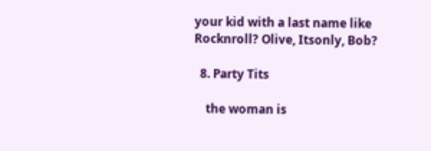your kid with a last name like Rocknroll? Olive, Itsonly, Bob?

  8. Party Tits

    the woman is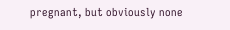pregnant, but obviously none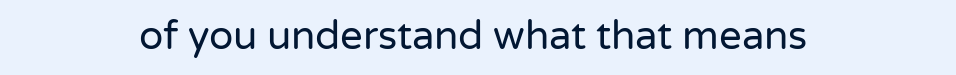of you understand what that means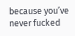because you’ve never fucked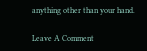anything other than your hand.

Leave A Comment